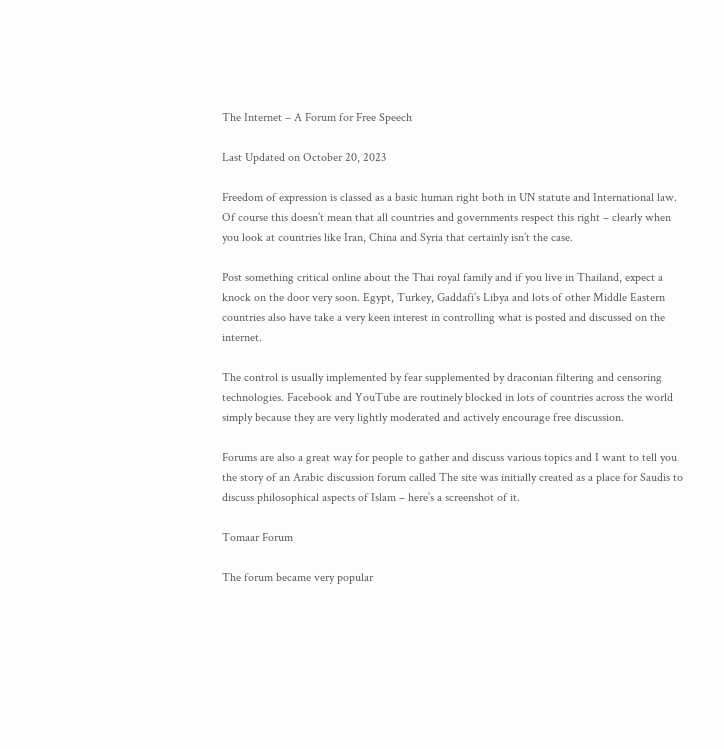The Internet – A Forum for Free Speech

Last Updated on October 20, 2023

Freedom of expression is classed as a basic human right both in UN statute and International law. Of course this doesn’t mean that all countries and governments respect this right – clearly when you look at countries like Iran, China and Syria that certainly isn’t the case.

Post something critical online about the Thai royal family and if you live in Thailand, expect a knock on the door very soon. Egypt, Turkey, Gaddafi’s Libya and lots of other Middle Eastern countries also have take a very keen interest in controlling what is posted and discussed on the internet.

The control is usually implemented by fear supplemented by draconian filtering and censoring technologies. Facebook and YouTube are routinely blocked in lots of countries across the world simply because they are very lightly moderated and actively encourage free discussion.

Forums are also a great way for people to gather and discuss various topics and I want to tell you the story of an Arabic discussion forum called The site was initially created as a place for Saudis to discuss philosophical aspects of Islam – here’s a screenshot of it.

Tomaar Forum

The forum became very popular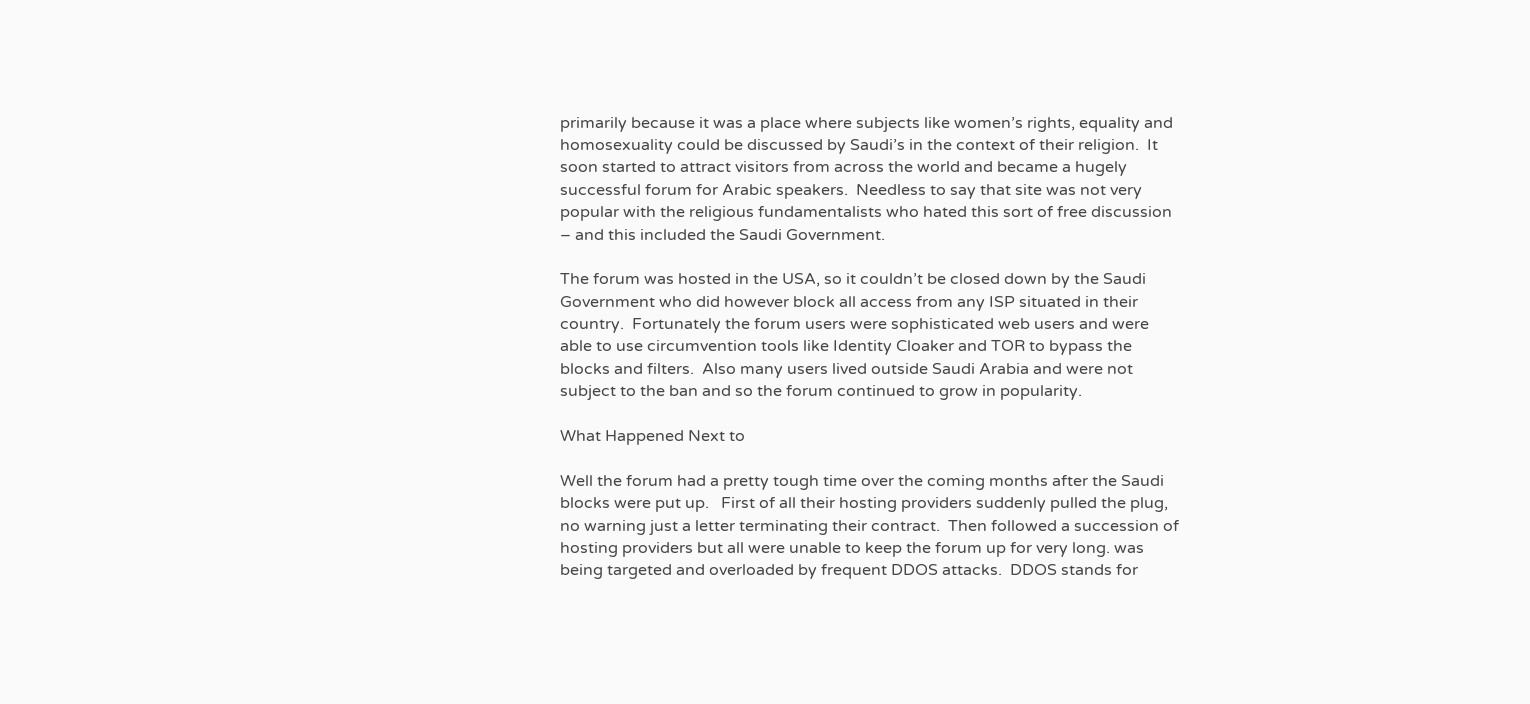primarily because it was a place where subjects like women’s rights, equality and homosexuality could be discussed by Saudi’s in the context of their religion.  It soon started to attract visitors from across the world and became a hugely successful forum for Arabic speakers.  Needless to say that site was not very popular with the religious fundamentalists who hated this sort of free discussion – and this included the Saudi Government.

The forum was hosted in the USA, so it couldn’t be closed down by the Saudi Government who did however block all access from any ISP situated in their country.  Fortunately the forum users were sophisticated web users and were able to use circumvention tools like Identity Cloaker and TOR to bypass the blocks and filters.  Also many users lived outside Saudi Arabia and were not subject to the ban and so the forum continued to grow in popularity.

What Happened Next to

Well the forum had a pretty tough time over the coming months after the Saudi blocks were put up.   First of all their hosting providers suddenly pulled the plug, no warning just a letter terminating their contract.  Then followed a succession of hosting providers but all were unable to keep the forum up for very long. was being targeted and overloaded by frequent DDOS attacks.  DDOS stands for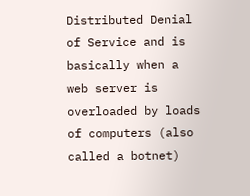Distributed Denial of Service and is basically when a web server is overloaded by loads of computers (also called a botnet)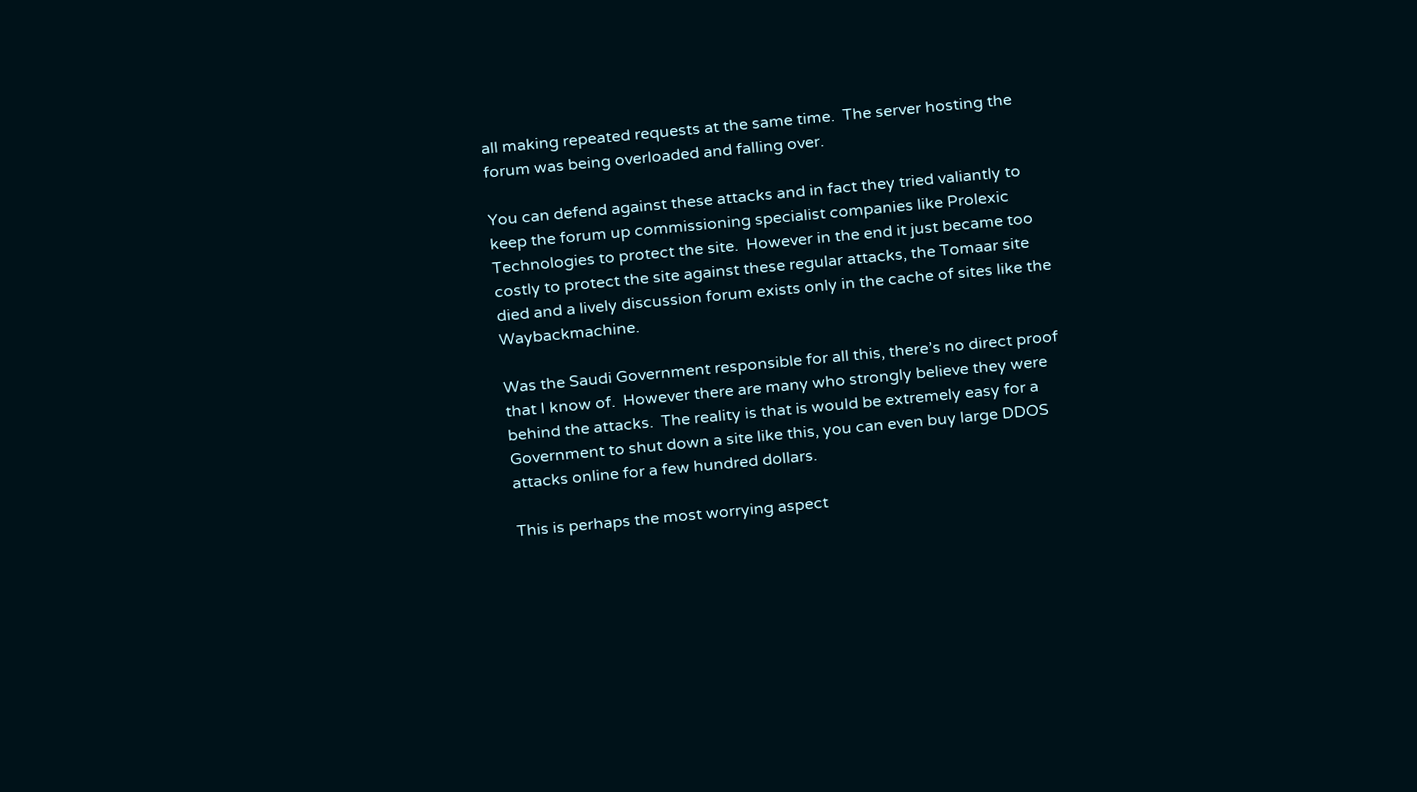all making repeated requests at the same time.  The server hosting the forum was being overloaded and falling over.

You can defend against these attacks and in fact they tried valiantly to keep the forum up commissioning specialist companies like Prolexic Technologies to protect the site.  However in the end it just became too costly to protect the site against these regular attacks, the Tomaar site died and a lively discussion forum exists only in the cache of sites like the Waybackmachine.

Was the Saudi Government responsible for all this, there’s no direct proof that I know of.  However there are many who strongly believe they were behind the attacks.  The reality is that is would be extremely easy for a Government to shut down a site like this, you can even buy large DDOS attacks online for a few hundred dollars.

This is perhaps the most worrying aspect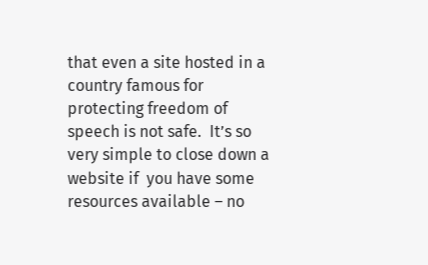that even a site hosted in a country famous for protecting freedom of speech is not safe.  It’s so very simple to close down a website if  you have some resources available – no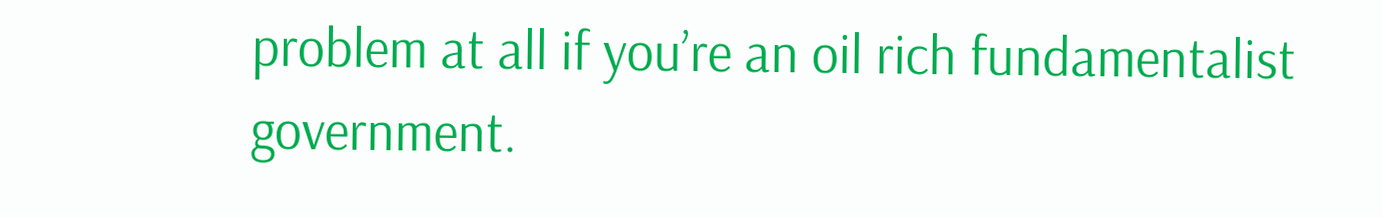problem at all if you’re an oil rich fundamentalist government.